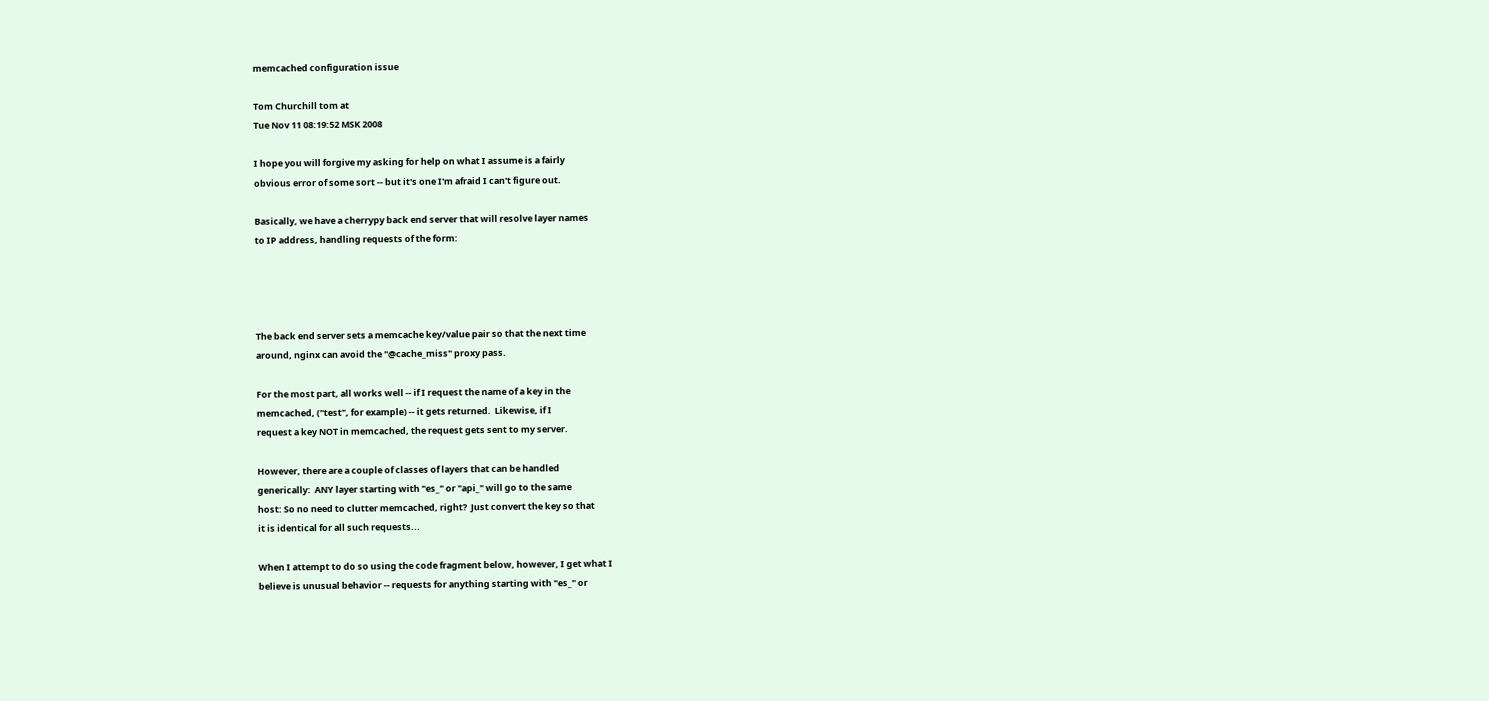memcached configuration issue

Tom Churchill tom at
Tue Nov 11 08:19:52 MSK 2008

I hope you will forgive my asking for help on what I assume is a fairly
obvious error of some sort -- but it's one I'm afraid I can't figure out.

Basically, we have a cherrypy back end server that will resolve layer names
to IP address, handling requests of the form:




The back end server sets a memcache key/value pair so that the next time
around, nginx can avoid the "@cache_miss" proxy pass.

For the most part, all works well -- if I request the name of a key in the
memcached, ("test", for example) -- it gets returned.  Likewise, if I
request a key NOT in memcached, the request gets sent to my server.

However, there are a couple of classes of layers that can be handled
generically:  ANY layer starting with "es_" or "api_" will go to the same
host: So no need to clutter memcached, right?  Just convert the key so that
it is identical for all such requests...

When I attempt to do so using the code fragment below, however, I get what I
believe is unusual behavior -- requests for anything starting with "es_" or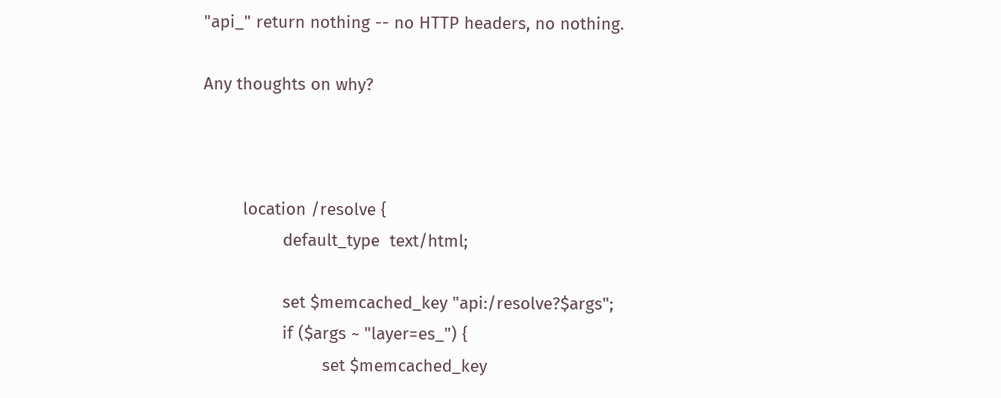"api_" return nothing -- no HTTP headers, no nothing.

Any thoughts on why?



        location /resolve {
                default_type  text/html;

                set $memcached_key "api:/resolve?$args";
                if ($args ~ "layer=es_") {
                        set $memcached_key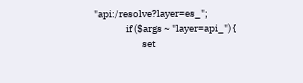"api:/resolve?layer=es_";
                if ($args ~ "layer=api_") {
                        set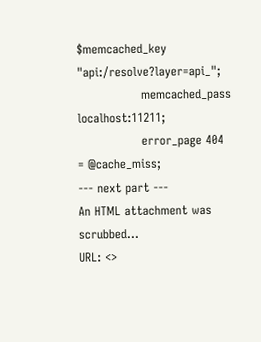$memcached_key "api:/resolve?layer=api_";
                memcached_pass localhost:11211;
                error_page 404 = @cache_miss;
--- next part ---
An HTML attachment was scrubbed...
URL: <>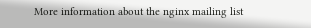More information about the nginx mailing list